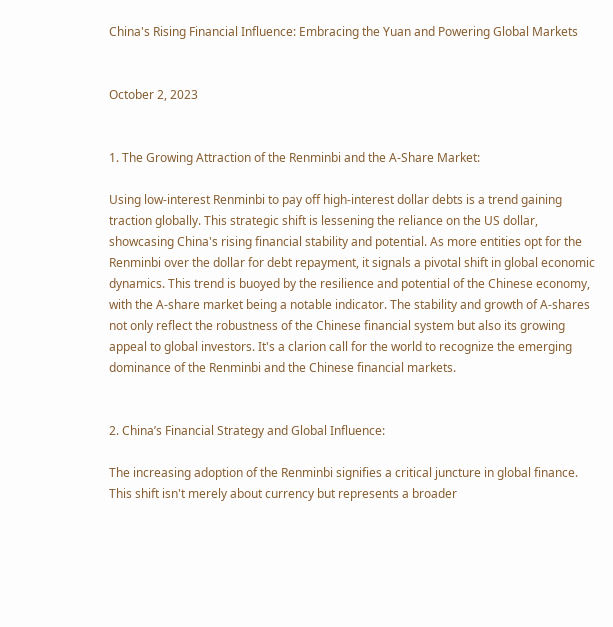China's Rising Financial Influence: Embracing the Yuan and Powering Global Markets


October 2, 2023


1. The Growing Attraction of the Renminbi and the A-Share Market:

Using low-interest Renminbi to pay off high-interest dollar debts is a trend gaining traction globally. This strategic shift is lessening the reliance on the US dollar, showcasing China's rising financial stability and potential. As more entities opt for the Renminbi over the dollar for debt repayment, it signals a pivotal shift in global economic dynamics. This trend is buoyed by the resilience and potential of the Chinese economy, with the A-share market being a notable indicator. The stability and growth of A-shares not only reflect the robustness of the Chinese financial system but also its growing appeal to global investors. It's a clarion call for the world to recognize the emerging dominance of the Renminbi and the Chinese financial markets.


2. China’s Financial Strategy and Global Influence:

The increasing adoption of the Renminbi signifies a critical juncture in global finance. This shift isn't merely about currency but represents a broader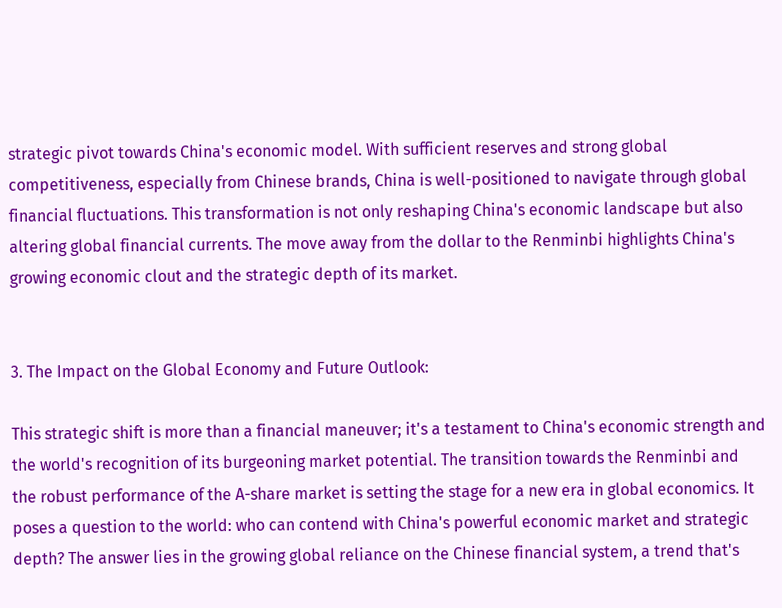strategic pivot towards China's economic model. With sufficient reserves and strong global competitiveness, especially from Chinese brands, China is well-positioned to navigate through global financial fluctuations. This transformation is not only reshaping China's economic landscape but also altering global financial currents. The move away from the dollar to the Renminbi highlights China's growing economic clout and the strategic depth of its market.


3. The Impact on the Global Economy and Future Outlook:

This strategic shift is more than a financial maneuver; it's a testament to China's economic strength and the world's recognition of its burgeoning market potential. The transition towards the Renminbi and the robust performance of the A-share market is setting the stage for a new era in global economics. It poses a question to the world: who can contend with China's powerful economic market and strategic depth? The answer lies in the growing global reliance on the Chinese financial system, a trend that's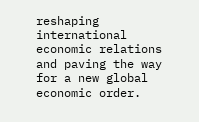reshaping international economic relations and paving the way for a new global economic order.